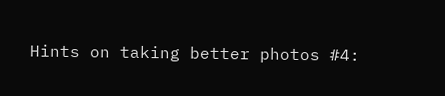Hints on taking better photos #4: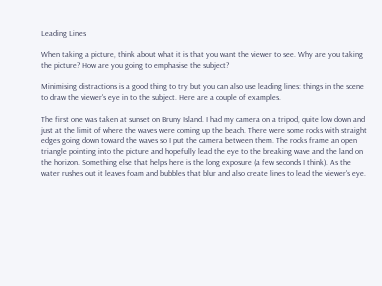Leading Lines

When taking a picture, think about what it is that you want the viewer to see. Why are you taking the picture? How are you going to emphasise the subject?

Minimising distractions is a good thing to try but you can also use leading lines: things in the scene to draw the viewer's eye in to the subject. Here are a couple of examples.

The first one was taken at sunset on Bruny Island. I had my camera on a tripod, quite low down and just at the limit of where the waves were coming up the beach. There were some rocks with straight edges going down toward the waves so I put the camera between them. The rocks frame an open triangle pointing into the picture and hopefully lead the eye to the breaking wave and the land on the horizon. Something else that helps here is the long exposure (a few seconds I think). As the water rushes out it leaves foam and bubbles that blur and also create lines to lead the viewer's eye.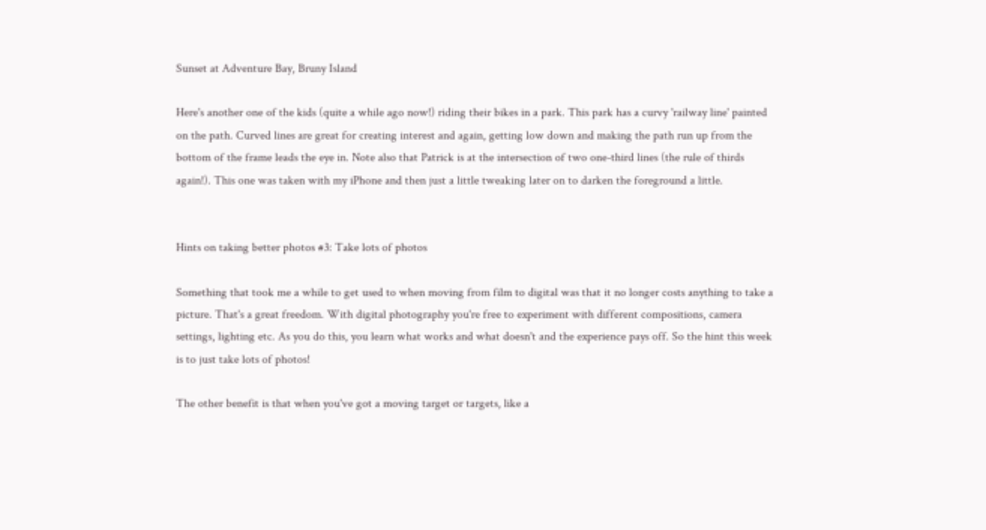Sunset at Adventure Bay, Bruny Island

Here's another one of the kids (quite a while ago now!) riding their bikes in a park. This park has a curvy 'railway line' painted on the path. Curved lines are great for creating interest and again, getting low down and making the path run up from the bottom of the frame leads the eye in. Note also that Patrick is at the intersection of two one-third lines (the rule of thirds again!). This one was taken with my iPhone and then just a little tweaking later on to darken the foreground a little.


Hints on taking better photos #3: Take lots of photos

Something that took me a while to get used to when moving from film to digital was that it no longer costs anything to take a picture. That's a great freedom. With digital photography you're free to experiment with different compositions, camera settings, lighting etc. As you do this, you learn what works and what doesn't and the experience pays off. So the hint this week is to just take lots of photos!

The other benefit is that when you've got a moving target or targets, like a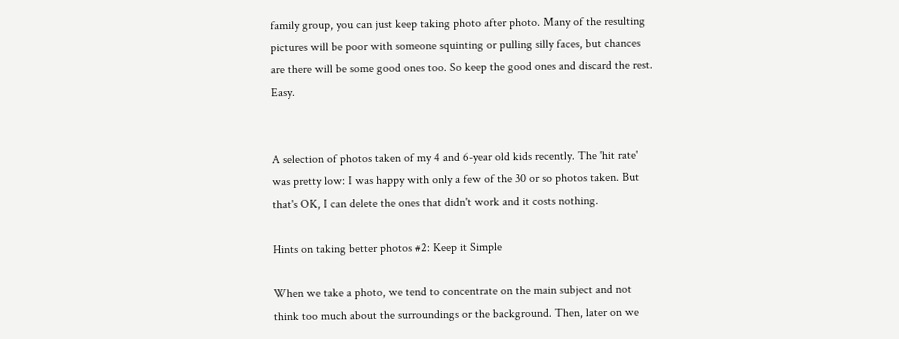family group, you can just keep taking photo after photo. Many of the resulting pictures will be poor with someone squinting or pulling silly faces, but chances are there will be some good ones too. So keep the good ones and discard the rest. Easy.


A selection of photos taken of my 4 and 6-year old kids recently. The 'hit rate' was pretty low: I was happy with only a few of the 30 or so photos taken. But that's OK, I can delete the ones that didn't work and it costs nothing.

Hints on taking better photos #2: Keep it Simple

When we take a photo, we tend to concentrate on the main subject and not think too much about the surroundings or the background. Then, later on we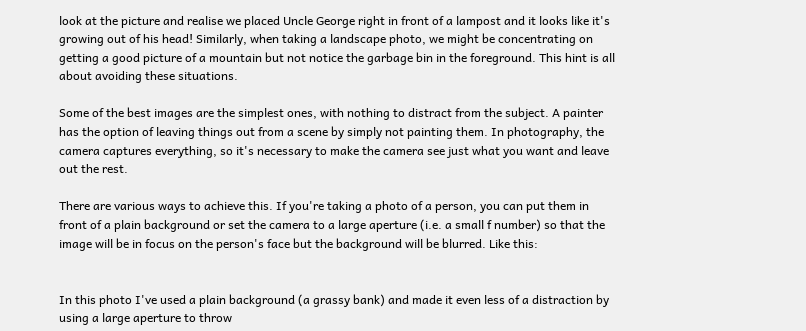look at the picture and realise we placed Uncle George right in front of a lampost and it looks like it's growing out of his head! Similarly, when taking a landscape photo, we might be concentrating on getting a good picture of a mountain but not notice the garbage bin in the foreground. This hint is all about avoiding these situations.

Some of the best images are the simplest ones, with nothing to distract from the subject. A painter has the option of leaving things out from a scene by simply not painting them. In photography, the camera captures everything, so it's necessary to make the camera see just what you want and leave out the rest.

There are various ways to achieve this. If you're taking a photo of a person, you can put them in front of a plain background or set the camera to a large aperture (i.e. a small f number) so that the image will be in focus on the person's face but the background will be blurred. Like this:


In this photo I've used a plain background (a grassy bank) and made it even less of a distraction by using a large aperture to throw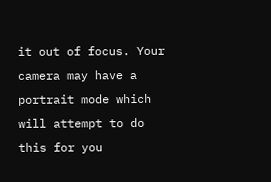it out of focus. Your camera may have a portrait mode which will attempt to do this for you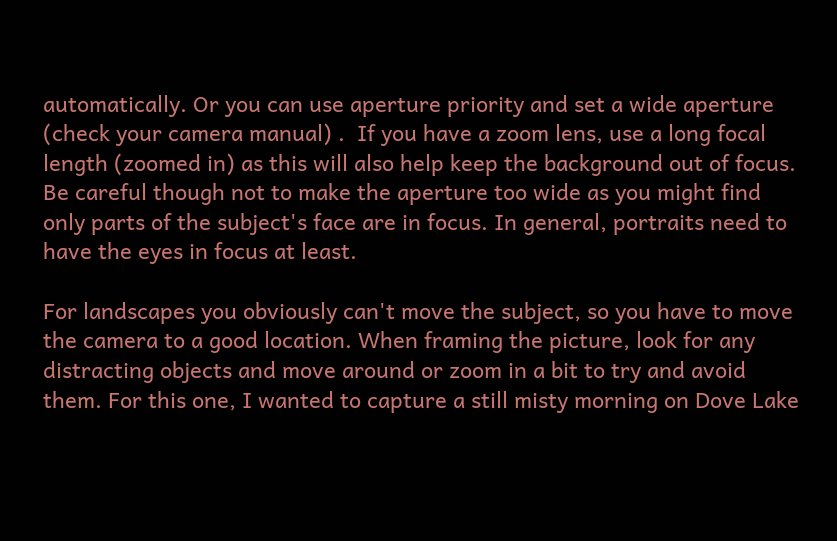automatically. Or you can use aperture priority and set a wide aperture (check your camera manual) .  If you have a zoom lens, use a long focal length (zoomed in) as this will also help keep the background out of focus. Be careful though not to make the aperture too wide as you might find only parts of the subject's face are in focus. In general, portraits need to have the eyes in focus at least.

For landscapes you obviously can't move the subject, so you have to move the camera to a good location. When framing the picture, look for any distracting objects and move around or zoom in a bit to try and avoid them. For this one, I wanted to capture a still misty morning on Dove Lake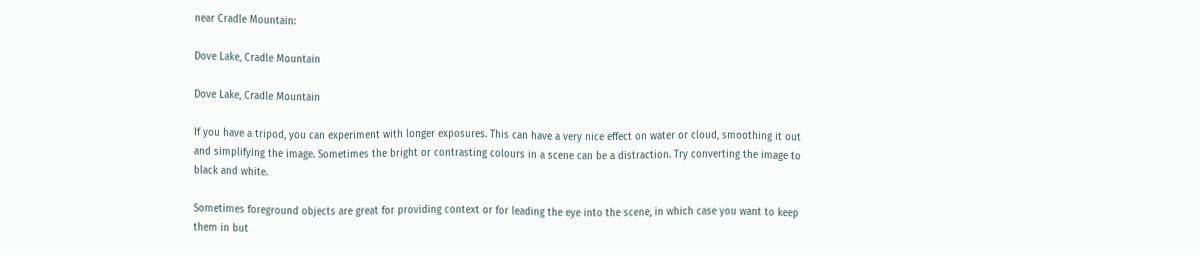near Cradle Mountain:

Dove Lake, Cradle Mountain

Dove Lake, Cradle Mountain

If you have a tripod, you can experiment with longer exposures. This can have a very nice effect on water or cloud, smoothing it out and simplifying the image. Sometimes the bright or contrasting colours in a scene can be a distraction. Try converting the image to black and white.

Sometimes foreground objects are great for providing context or for leading the eye into the scene, in which case you want to keep them in but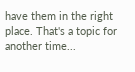have them in the right place. That's a topic for another time...